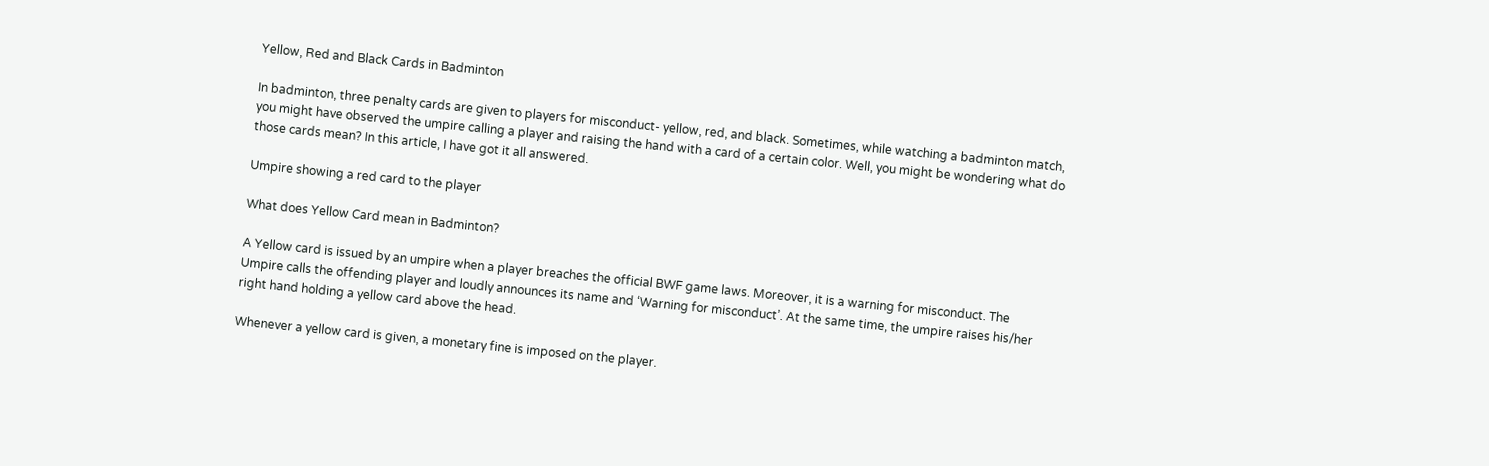Yellow, Red and Black Cards in Badminton

In badminton, three penalty cards are given to players for misconduct- yellow, red, and black. Sometimes, while watching a badminton match, you might have observed the umpire calling a player and raising the hand with a card of a certain color. Well, you might be wondering what do those cards mean? In this article, I have got it all answered.

Umpire showing a red card to the player

What does Yellow Card mean in Badminton?

A Yellow card is issued by an umpire when a player breaches the official BWF game laws. Moreover, it is a warning for misconduct. The Umpire calls the offending player and loudly announces its name and ‘Warning for misconduct’. At the same time, the umpire raises his/her right hand holding a yellow card above the head.

Whenever a yellow card is given, a monetary fine is imposed on the player.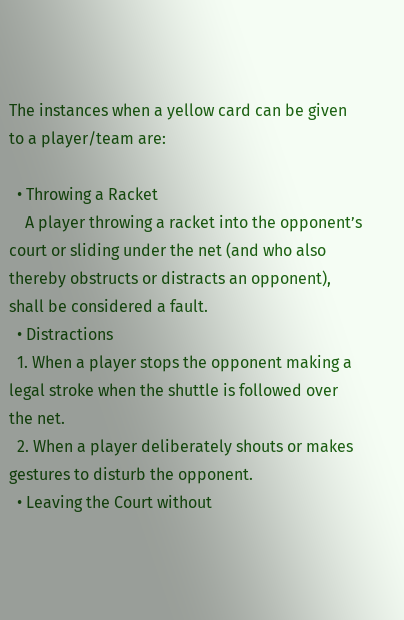The instances when a yellow card can be given to a player/team are:

  • Throwing a Racket
    A player throwing a racket into the opponent’s court or sliding under the net (and who also thereby obstructs or distracts an opponent), shall be considered a fault.
  • Distractions
  1. When a player stops the opponent making a legal stroke when the shuttle is followed over the net.
  2. When a player deliberately shouts or makes gestures to disturb the opponent.
  • Leaving the Court without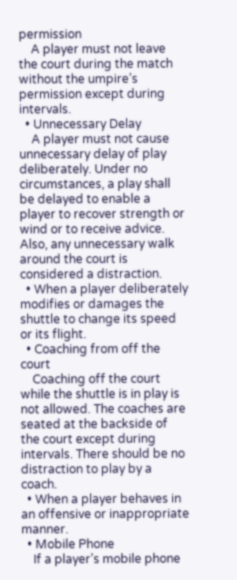permission
    A player must not leave the court during the match without the umpire’s permission except during intervals.
  • Unnecessary Delay
    A player must not cause unnecessary delay of play deliberately. Under no circumstances, a play shall be delayed to enable a player to recover strength or wind or to receive advice. Also, any unnecessary walk around the court is considered a distraction.
  • When a player deliberately modifies or damages the shuttle to change its speed or its flight.
  • Coaching from off the court
    Coaching off the court while the shuttle is in play is not allowed. The coaches are seated at the backside of the court except during intervals. There should be no distraction to play by a coach.
  • When a player behaves in an offensive or inappropriate manner.
  • Mobile Phone
    If a player’s mobile phone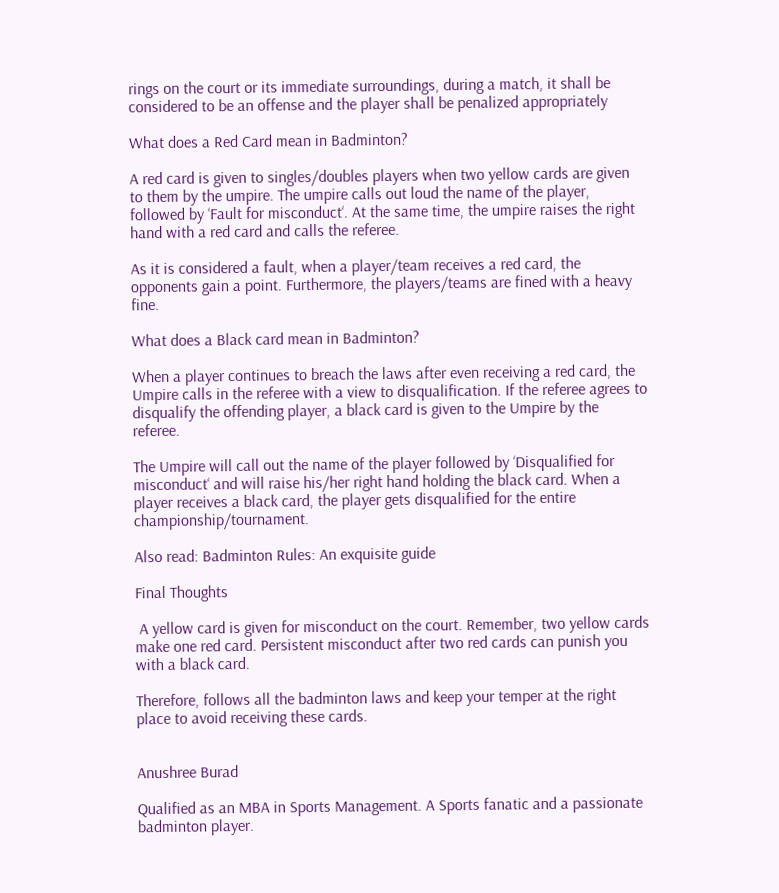rings on the court or its immediate surroundings, during a match, it shall be considered to be an offense and the player shall be penalized appropriately

What does a Red Card mean in Badminton?

A red card is given to singles/doubles players when two yellow cards are given to them by the umpire. The umpire calls out loud the name of the player, followed by ‘Fault for misconduct‘. At the same time, the umpire raises the right hand with a red card and calls the referee.

As it is considered a fault, when a player/team receives a red card, the opponents gain a point. Furthermore, the players/teams are fined with a heavy fine.

What does a Black card mean in Badminton?

When a player continues to breach the laws after even receiving a red card, the Umpire calls in the referee with a view to disqualification. If the referee agrees to disqualify the offending player, a black card is given to the Umpire by the referee.

The Umpire will call out the name of the player followed by ‘Disqualified for misconduct‘ and will raise his/her right hand holding the black card. When a player receives a black card, the player gets disqualified for the entire championship/tournament.

Also read: Badminton Rules: An exquisite guide

Final Thoughts

 A yellow card is given for misconduct on the court. Remember, two yellow cards make one red card. Persistent misconduct after two red cards can punish you with a black card.

Therefore, follows all the badminton laws and keep your temper at the right place to avoid receiving these cards.


Anushree Burad

Qualified as an MBA in Sports Management. A Sports fanatic and a passionate badminton player.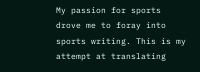My passion for sports drove me to foray into sports writing. This is my attempt at translating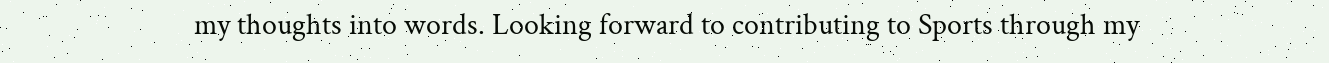my thoughts into words. Looking forward to contributing to Sports through my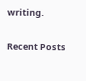writing.

Recent Posts